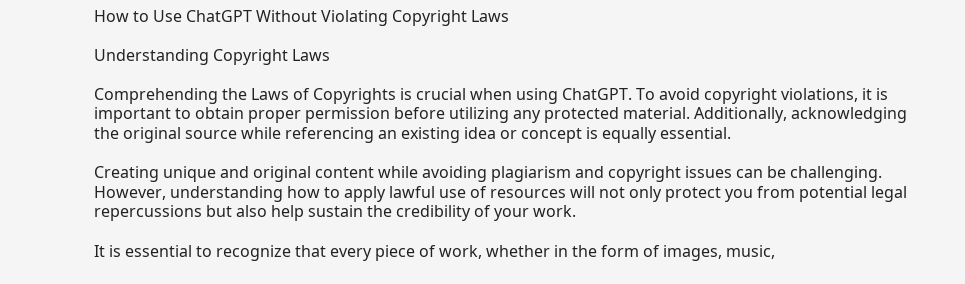How to Use ChatGPT Without Violating Copyright Laws

Understanding Copyright Laws

Comprehending the Laws of Copyrights is crucial when using ChatGPT. To avoid copyright violations, it is important to obtain proper permission before utilizing any protected material. Additionally, acknowledging the original source while referencing an existing idea or concept is equally essential.

Creating unique and original content while avoiding plagiarism and copyright issues can be challenging. However, understanding how to apply lawful use of resources will not only protect you from potential legal repercussions but also help sustain the credibility of your work.

It is essential to recognize that every piece of work, whether in the form of images, music,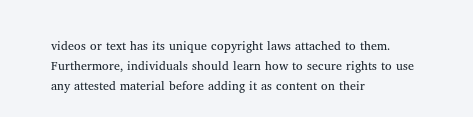videos or text has its unique copyright laws attached to them. Furthermore, individuals should learn how to secure rights to use any attested material before adding it as content on their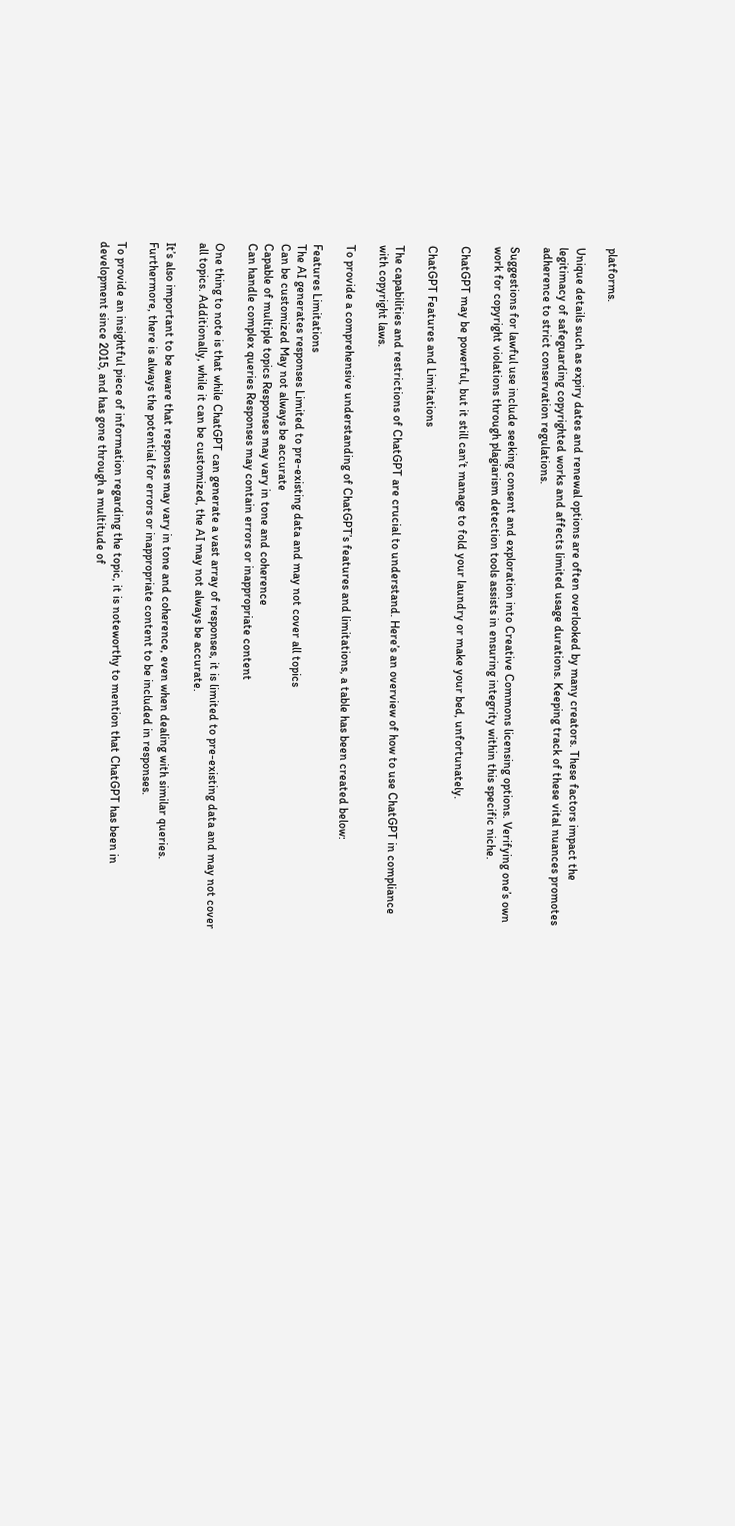platforms.

Unique details such as expiry dates and renewal options are often overlooked by many creators. These factors impact the legitimacy of safeguarding copyrighted works and affects limited usage durations. Keeping track of these vital nuances promotes adherence to strict conservation regulations.

Suggestions for lawful use include seeking consent and exploration into Creative Commons licensing options. Verifying one’s own work for copyright violations through plagiarism detection tools assists in ensuring integrity within this specific niche.

ChatGPT may be powerful, but it still can’t manage to fold your laundry or make your bed, unfortunately.

ChatGPT Features and Limitations

The capabilities and restrictions of ChatGPT are crucial to understand. Here’s an overview of how to use ChatGPT in compliance with copyright laws.

To provide a comprehensive understanding of ChatGPT’s features and limitations, a table has been created below:

Features Limitations
The AI generates responses Limited to pre-existing data and may not cover all topics
Can be customized May not always be accurate
Capable of multiple topics Responses may vary in tone and coherence
Can handle complex queries Responses may contain errors or inappropriate content

One thing to note is that while ChatGPT can generate a vast array of responses, it is limited to pre-existing data and may not cover all topics. Additionally, while it can be customized, the AI may not always be accurate.

It’s also important to be aware that responses may vary in tone and coherence, even when dealing with similar queries. Furthermore, there is always the potential for errors or inappropriate content to be included in responses.

To provide an insightful piece of information regarding the topic, it is noteworthy to mention that ChatGPT has been in development since 2015, and has gone through a multitude of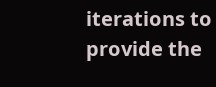iterations to provide the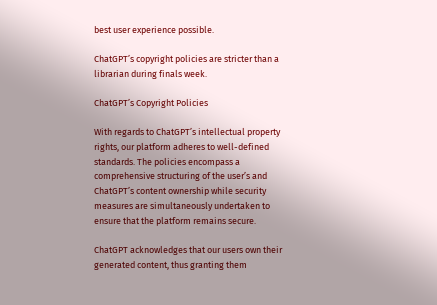best user experience possible.

ChatGPT’s copyright policies are stricter than a librarian during finals week.

ChatGPT’s Copyright Policies

With regards to ChatGPT’s intellectual property rights, our platform adheres to well-defined standards. The policies encompass a comprehensive structuring of the user’s and ChatGPT’s content ownership while security measures are simultaneously undertaken to ensure that the platform remains secure.

ChatGPT acknowledges that our users own their generated content, thus granting them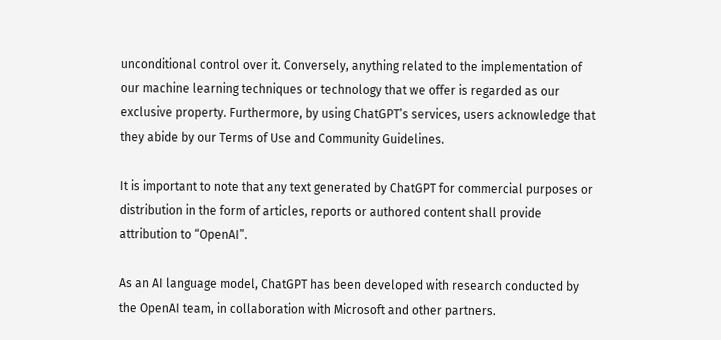unconditional control over it. Conversely, anything related to the implementation of our machine learning techniques or technology that we offer is regarded as our exclusive property. Furthermore, by using ChatGPT’s services, users acknowledge that they abide by our Terms of Use and Community Guidelines.

It is important to note that any text generated by ChatGPT for commercial purposes or distribution in the form of articles, reports or authored content shall provide attribution to “OpenAI”.

As an AI language model, ChatGPT has been developed with research conducted by the OpenAI team, in collaboration with Microsoft and other partners.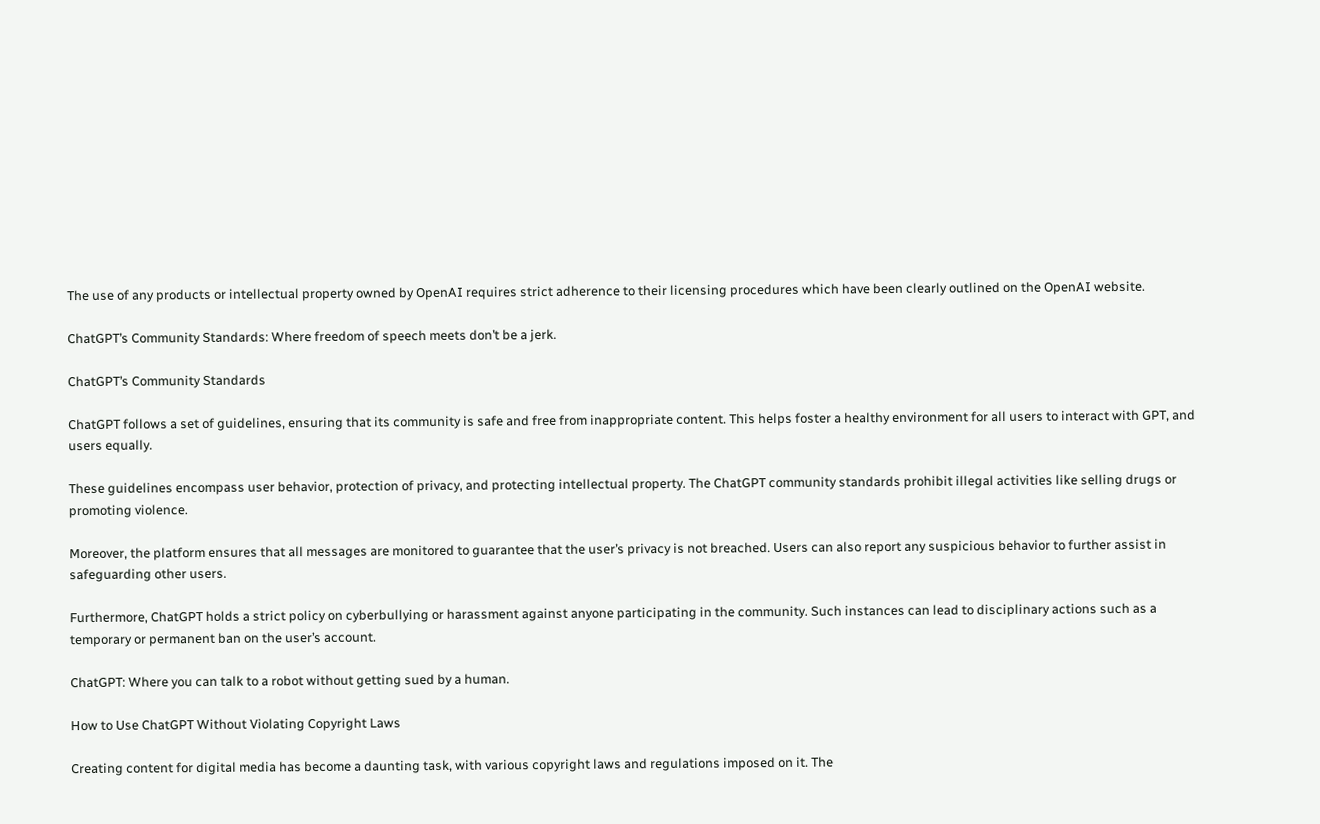The use of any products or intellectual property owned by OpenAI requires strict adherence to their licensing procedures which have been clearly outlined on the OpenAI website.

ChatGPT’s Community Standards: Where freedom of speech meets don’t be a jerk.

ChatGPT’s Community Standards

ChatGPT follows a set of guidelines, ensuring that its community is safe and free from inappropriate content. This helps foster a healthy environment for all users to interact with GPT, and users equally.

These guidelines encompass user behavior, protection of privacy, and protecting intellectual property. The ChatGPT community standards prohibit illegal activities like selling drugs or promoting violence.

Moreover, the platform ensures that all messages are monitored to guarantee that the user’s privacy is not breached. Users can also report any suspicious behavior to further assist in safeguarding other users.

Furthermore, ChatGPT holds a strict policy on cyberbullying or harassment against anyone participating in the community. Such instances can lead to disciplinary actions such as a temporary or permanent ban on the user’s account.

ChatGPT: Where you can talk to a robot without getting sued by a human.

How to Use ChatGPT Without Violating Copyright Laws

Creating content for digital media has become a daunting task, with various copyright laws and regulations imposed on it. The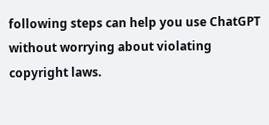following steps can help you use ChatGPT without worrying about violating copyright laws.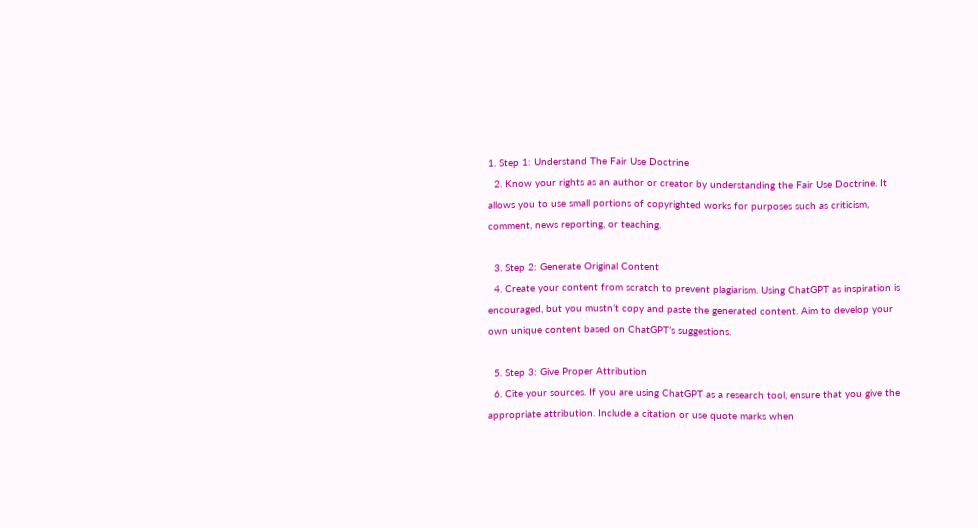1. Step 1: Understand The Fair Use Doctrine
  2. Know your rights as an author or creator by understanding the Fair Use Doctrine. It allows you to use small portions of copyrighted works for purposes such as criticism, comment, news reporting, or teaching.

  3. Step 2: Generate Original Content
  4. Create your content from scratch to prevent plagiarism. Using ChatGPT as inspiration is encouraged, but you mustn’t copy and paste the generated content. Aim to develop your own unique content based on ChatGPT’s suggestions.

  5. Step 3: Give Proper Attribution
  6. Cite your sources. If you are using ChatGPT as a research tool, ensure that you give the appropriate attribution. Include a citation or use quote marks when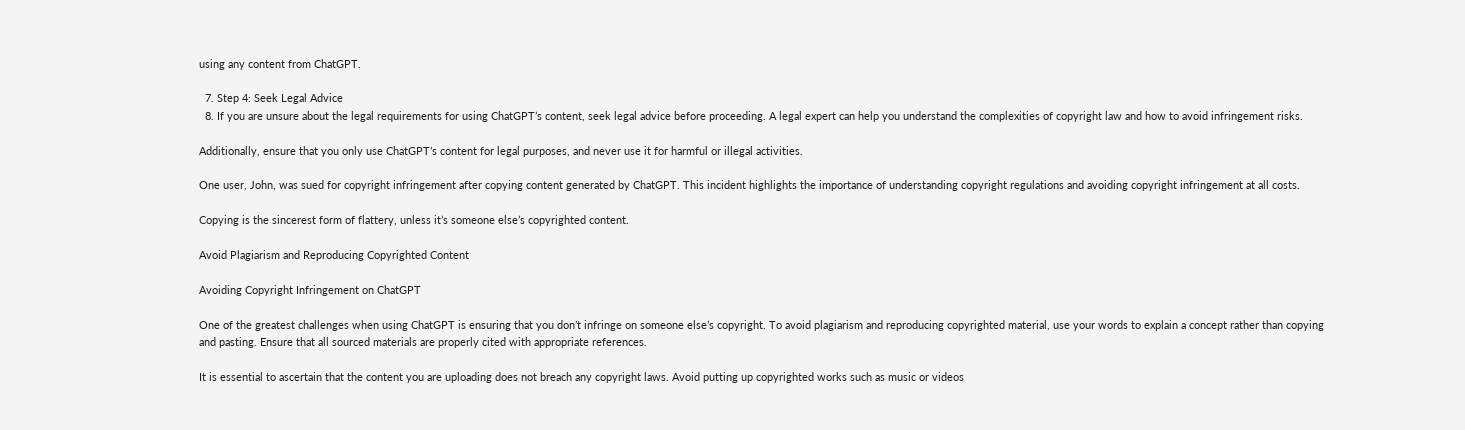using any content from ChatGPT.

  7. Step 4: Seek Legal Advice
  8. If you are unsure about the legal requirements for using ChatGPT’s content, seek legal advice before proceeding. A legal expert can help you understand the complexities of copyright law and how to avoid infringement risks.

Additionally, ensure that you only use ChatGPT’s content for legal purposes, and never use it for harmful or illegal activities.

One user, John, was sued for copyright infringement after copying content generated by ChatGPT. This incident highlights the importance of understanding copyright regulations and avoiding copyright infringement at all costs.

Copying is the sincerest form of flattery, unless it’s someone else’s copyrighted content.

Avoid Plagiarism and Reproducing Copyrighted Content

Avoiding Copyright Infringement on ChatGPT

One of the greatest challenges when using ChatGPT is ensuring that you don’t infringe on someone else’s copyright. To avoid plagiarism and reproducing copyrighted material, use your words to explain a concept rather than copying and pasting. Ensure that all sourced materials are properly cited with appropriate references.

It is essential to ascertain that the content you are uploading does not breach any copyright laws. Avoid putting up copyrighted works such as music or videos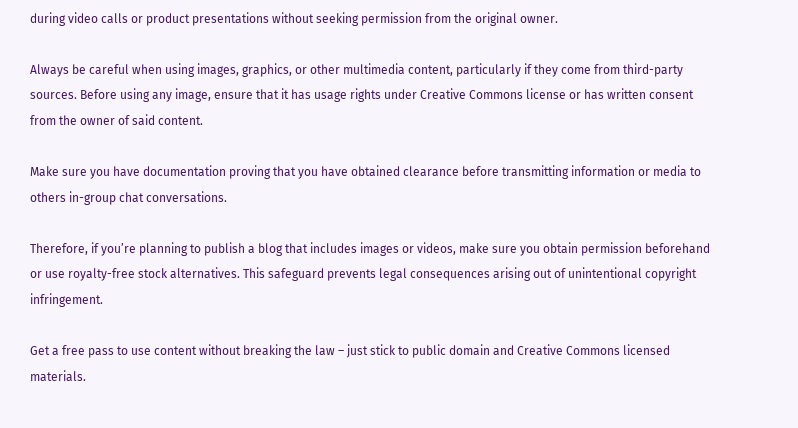during video calls or product presentations without seeking permission from the original owner.

Always be careful when using images, graphics, or other multimedia content, particularly if they come from third-party sources. Before using any image, ensure that it has usage rights under Creative Commons license or has written consent from the owner of said content.

Make sure you have documentation proving that you have obtained clearance before transmitting information or media to others in-group chat conversations.

Therefore, if you’re planning to publish a blog that includes images or videos, make sure you obtain permission beforehand or use royalty-free stock alternatives. This safeguard prevents legal consequences arising out of unintentional copyright infringement.

Get a free pass to use content without breaking the law – just stick to public domain and Creative Commons licensed materials.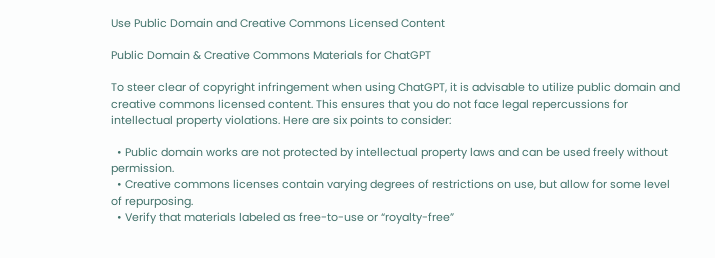Use Public Domain and Creative Commons Licensed Content

Public Domain & Creative Commons Materials for ChatGPT

To steer clear of copyright infringement when using ChatGPT, it is advisable to utilize public domain and creative commons licensed content. This ensures that you do not face legal repercussions for intellectual property violations. Here are six points to consider:

  • Public domain works are not protected by intellectual property laws and can be used freely without permission.
  • Creative commons licenses contain varying degrees of restrictions on use, but allow for some level of repurposing.
  • Verify that materials labeled as free-to-use or “royalty-free”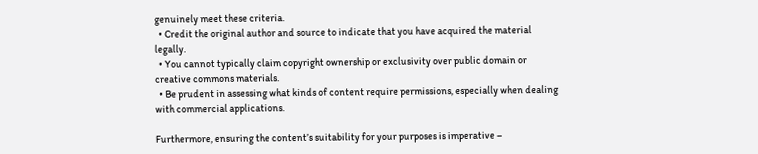genuinely meet these criteria.
  • Credit the original author and source to indicate that you have acquired the material legally.
  • You cannot typically claim copyright ownership or exclusivity over public domain or creative commons materials.
  • Be prudent in assessing what kinds of content require permissions, especially when dealing with commercial applications.

Furthermore, ensuring the content’s suitability for your purposes is imperative –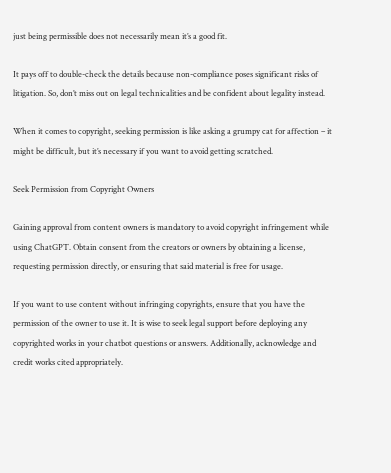just being permissible does not necessarily mean it’s a good fit.

It pays off to double-check the details because non-compliance poses significant risks of litigation. So, don’t miss out on legal technicalities and be confident about legality instead.

When it comes to copyright, seeking permission is like asking a grumpy cat for affection – it might be difficult, but it’s necessary if you want to avoid getting scratched.

Seek Permission from Copyright Owners

Gaining approval from content owners is mandatory to avoid copyright infringement while using ChatGPT. Obtain consent from the creators or owners by obtaining a license, requesting permission directly, or ensuring that said material is free for usage.

If you want to use content without infringing copyrights, ensure that you have the permission of the owner to use it. It is wise to seek legal support before deploying any copyrighted works in your chatbot questions or answers. Additionally, acknowledge and credit works cited appropriately.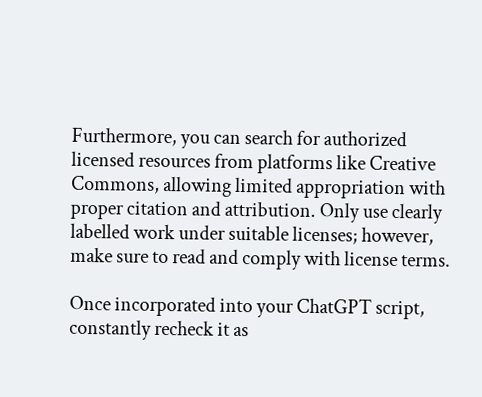Furthermore, you can search for authorized licensed resources from platforms like Creative Commons, allowing limited appropriation with proper citation and attribution. Only use clearly labelled work under suitable licenses; however, make sure to read and comply with license terms.

Once incorporated into your ChatGPT script, constantly recheck it as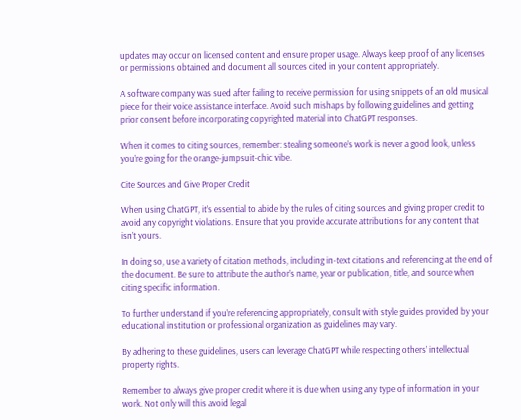updates may occur on licensed content and ensure proper usage. Always keep proof of any licenses or permissions obtained and document all sources cited in your content appropriately.

A software company was sued after failing to receive permission for using snippets of an old musical piece for their voice assistance interface. Avoid such mishaps by following guidelines and getting prior consent before incorporating copyrighted material into ChatGPT responses.

When it comes to citing sources, remember: stealing someone’s work is never a good look, unless you’re going for the orange-jumpsuit-chic vibe.

Cite Sources and Give Proper Credit

When using ChatGPT, it’s essential to abide by the rules of citing sources and giving proper credit to avoid any copyright violations. Ensure that you provide accurate attributions for any content that isn’t yours.

In doing so, use a variety of citation methods, including in-text citations and referencing at the end of the document. Be sure to attribute the author’s name, year or publication, title, and source when citing specific information.

To further understand if you’re referencing appropriately, consult with style guides provided by your educational institution or professional organization as guidelines may vary.

By adhering to these guidelines, users can leverage ChatGPT while respecting others’ intellectual property rights.

Remember to always give proper credit where it is due when using any type of information in your work. Not only will this avoid legal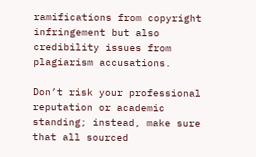ramifications from copyright infringement but also credibility issues from plagiarism accusations.

Don’t risk your professional reputation or academic standing; instead, make sure that all sourced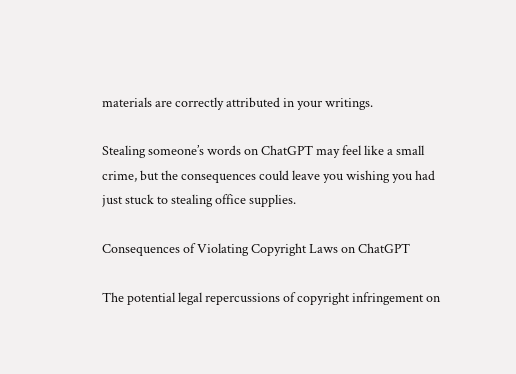materials are correctly attributed in your writings.

Stealing someone’s words on ChatGPT may feel like a small crime, but the consequences could leave you wishing you had just stuck to stealing office supplies.

Consequences of Violating Copyright Laws on ChatGPT

The potential legal repercussions of copyright infringement on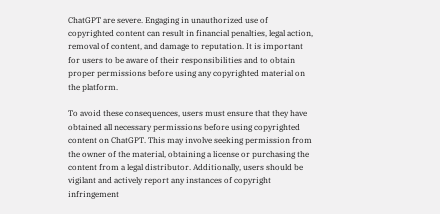ChatGPT are severe. Engaging in unauthorized use of copyrighted content can result in financial penalties, legal action, removal of content, and damage to reputation. It is important for users to be aware of their responsibilities and to obtain proper permissions before using any copyrighted material on the platform.

To avoid these consequences, users must ensure that they have obtained all necessary permissions before using copyrighted content on ChatGPT. This may involve seeking permission from the owner of the material, obtaining a license or purchasing the content from a legal distributor. Additionally, users should be vigilant and actively report any instances of copyright infringement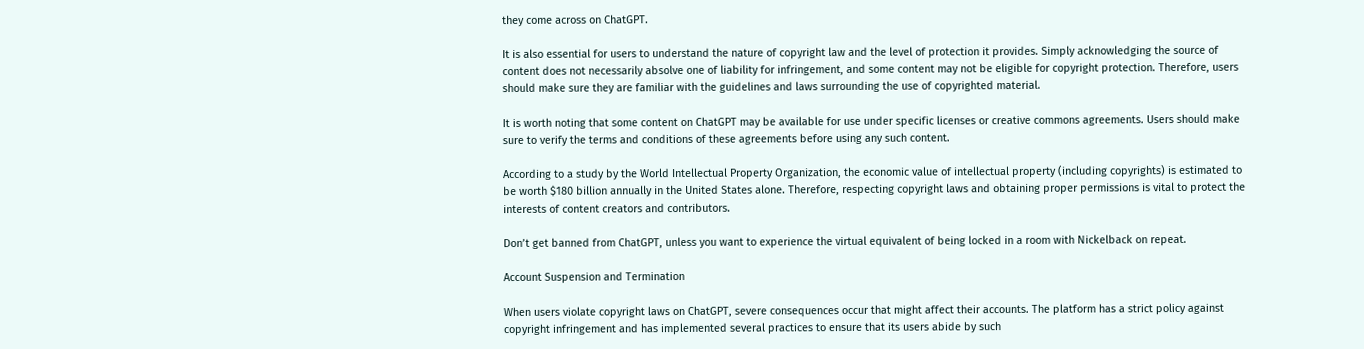they come across on ChatGPT.

It is also essential for users to understand the nature of copyright law and the level of protection it provides. Simply acknowledging the source of content does not necessarily absolve one of liability for infringement, and some content may not be eligible for copyright protection. Therefore, users should make sure they are familiar with the guidelines and laws surrounding the use of copyrighted material.

It is worth noting that some content on ChatGPT may be available for use under specific licenses or creative commons agreements. Users should make sure to verify the terms and conditions of these agreements before using any such content.

According to a study by the World Intellectual Property Organization, the economic value of intellectual property (including copyrights) is estimated to be worth $180 billion annually in the United States alone. Therefore, respecting copyright laws and obtaining proper permissions is vital to protect the interests of content creators and contributors.

Don’t get banned from ChatGPT, unless you want to experience the virtual equivalent of being locked in a room with Nickelback on repeat.

Account Suspension and Termination

When users violate copyright laws on ChatGPT, severe consequences occur that might affect their accounts. The platform has a strict policy against copyright infringement and has implemented several practices to ensure that its users abide by such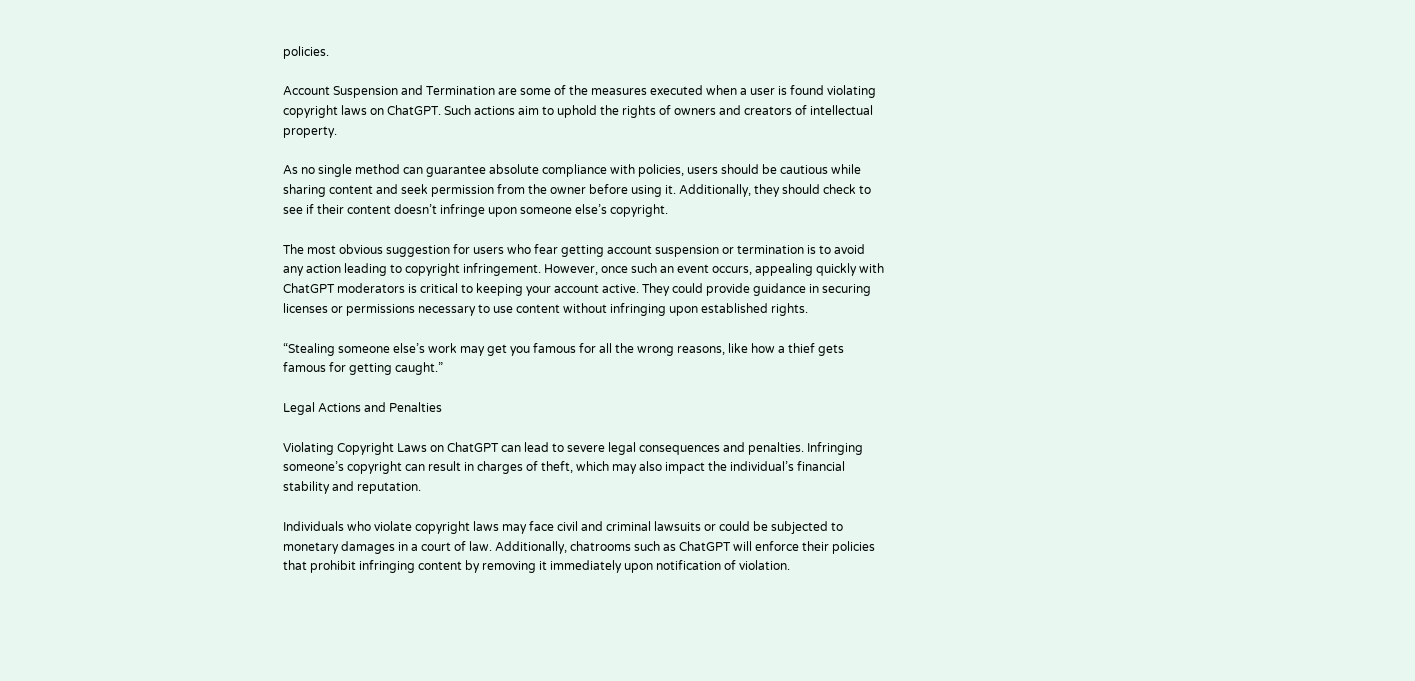policies.

Account Suspension and Termination are some of the measures executed when a user is found violating copyright laws on ChatGPT. Such actions aim to uphold the rights of owners and creators of intellectual property.

As no single method can guarantee absolute compliance with policies, users should be cautious while sharing content and seek permission from the owner before using it. Additionally, they should check to see if their content doesn’t infringe upon someone else’s copyright.

The most obvious suggestion for users who fear getting account suspension or termination is to avoid any action leading to copyright infringement. However, once such an event occurs, appealing quickly with ChatGPT moderators is critical to keeping your account active. They could provide guidance in securing licenses or permissions necessary to use content without infringing upon established rights.

“Stealing someone else’s work may get you famous for all the wrong reasons, like how a thief gets famous for getting caught.”

Legal Actions and Penalties

Violating Copyright Laws on ChatGPT can lead to severe legal consequences and penalties. Infringing someone’s copyright can result in charges of theft, which may also impact the individual’s financial stability and reputation.

Individuals who violate copyright laws may face civil and criminal lawsuits or could be subjected to monetary damages in a court of law. Additionally, chatrooms such as ChatGPT will enforce their policies that prohibit infringing content by removing it immediately upon notification of violation.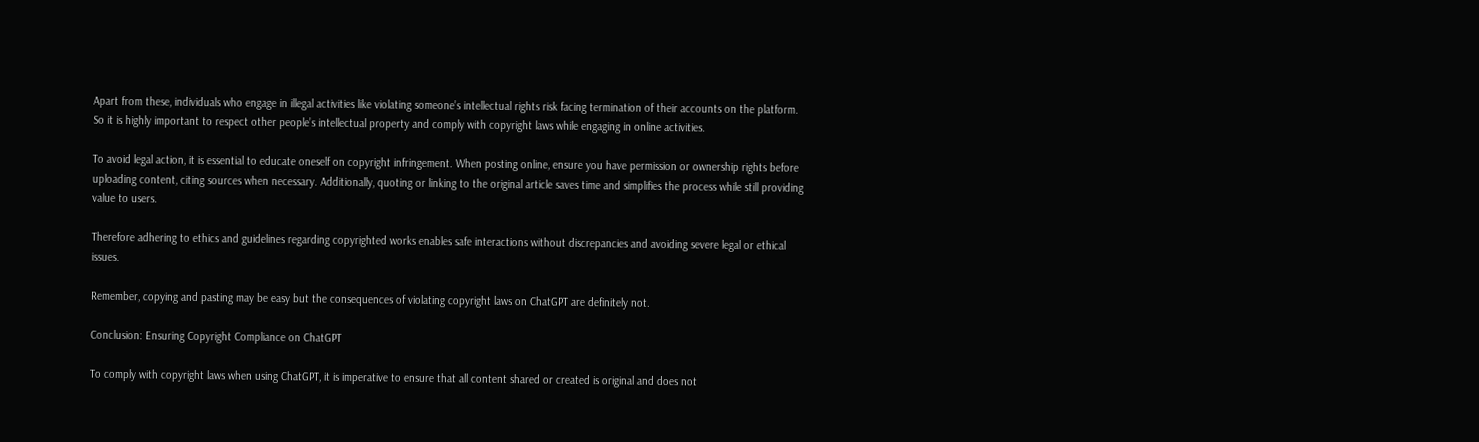Apart from these, individuals who engage in illegal activities like violating someone’s intellectual rights risk facing termination of their accounts on the platform. So it is highly important to respect other people’s intellectual property and comply with copyright laws while engaging in online activities.

To avoid legal action, it is essential to educate oneself on copyright infringement. When posting online, ensure you have permission or ownership rights before uploading content, citing sources when necessary. Additionally, quoting or linking to the original article saves time and simplifies the process while still providing value to users.

Therefore adhering to ethics and guidelines regarding copyrighted works enables safe interactions without discrepancies and avoiding severe legal or ethical issues.

Remember, copying and pasting may be easy but the consequences of violating copyright laws on ChatGPT are definitely not.

Conclusion: Ensuring Copyright Compliance on ChatGPT

To comply with copyright laws when using ChatGPT, it is imperative to ensure that all content shared or created is original and does not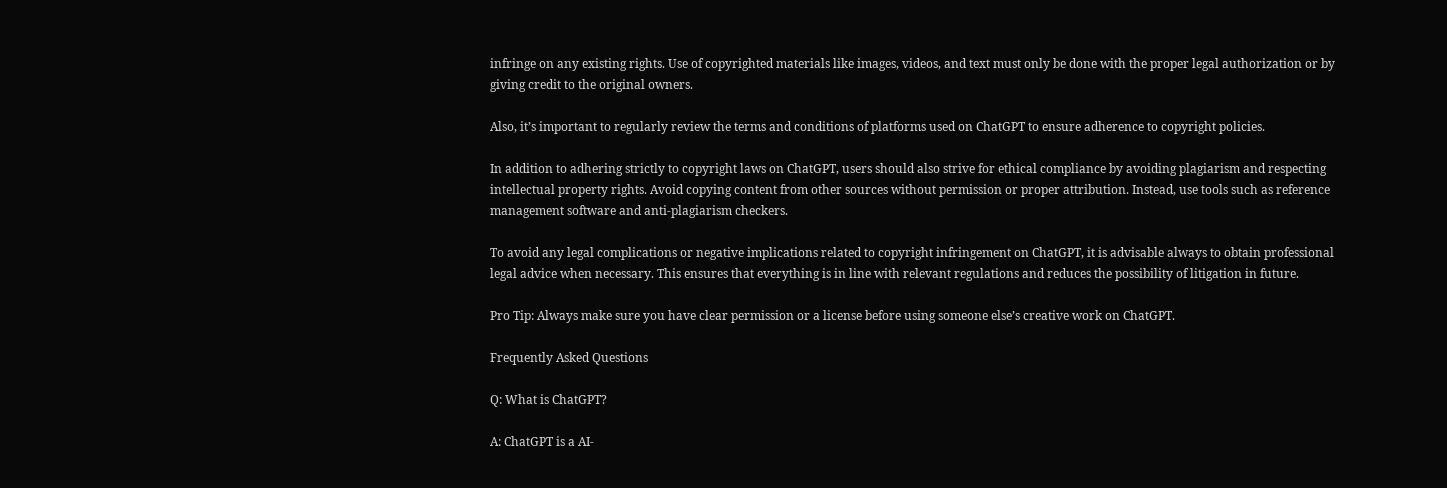infringe on any existing rights. Use of copyrighted materials like images, videos, and text must only be done with the proper legal authorization or by giving credit to the original owners.

Also, it’s important to regularly review the terms and conditions of platforms used on ChatGPT to ensure adherence to copyright policies.

In addition to adhering strictly to copyright laws on ChatGPT, users should also strive for ethical compliance by avoiding plagiarism and respecting intellectual property rights. Avoid copying content from other sources without permission or proper attribution. Instead, use tools such as reference management software and anti-plagiarism checkers.

To avoid any legal complications or negative implications related to copyright infringement on ChatGPT, it is advisable always to obtain professional legal advice when necessary. This ensures that everything is in line with relevant regulations and reduces the possibility of litigation in future.

Pro Tip: Always make sure you have clear permission or a license before using someone else’s creative work on ChatGPT.

Frequently Asked Questions

Q: What is ChatGPT?

A: ChatGPT is a AI-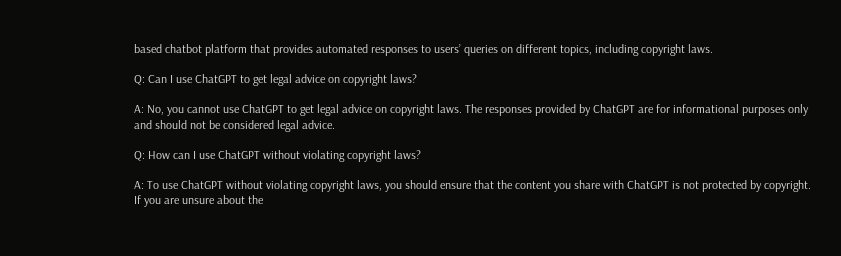based chatbot platform that provides automated responses to users’ queries on different topics, including copyright laws.

Q: Can I use ChatGPT to get legal advice on copyright laws?

A: No, you cannot use ChatGPT to get legal advice on copyright laws. The responses provided by ChatGPT are for informational purposes only and should not be considered legal advice.

Q: How can I use ChatGPT without violating copyright laws?

A: To use ChatGPT without violating copyright laws, you should ensure that the content you share with ChatGPT is not protected by copyright. If you are unsure about the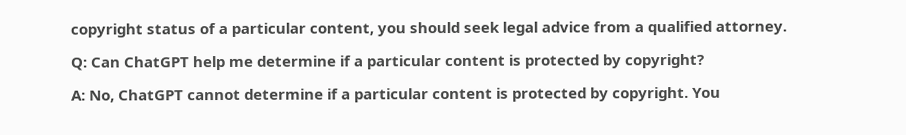copyright status of a particular content, you should seek legal advice from a qualified attorney.

Q: Can ChatGPT help me determine if a particular content is protected by copyright?

A: No, ChatGPT cannot determine if a particular content is protected by copyright. You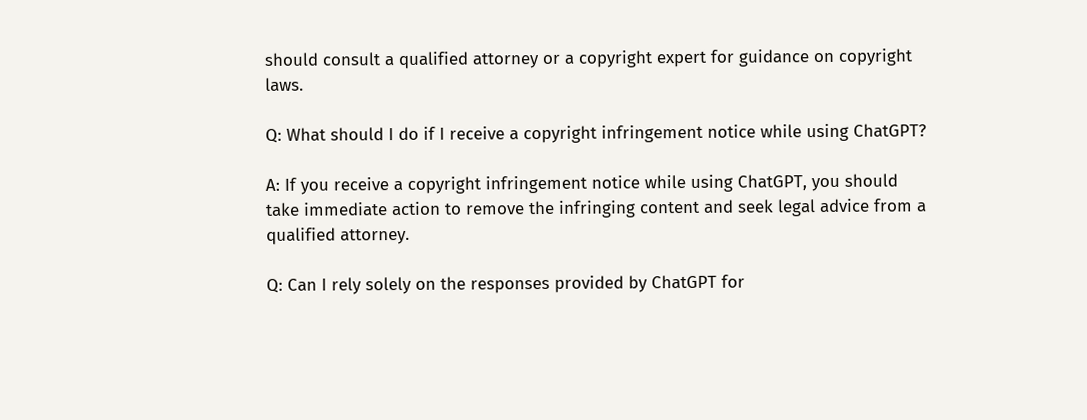should consult a qualified attorney or a copyright expert for guidance on copyright laws.

Q: What should I do if I receive a copyright infringement notice while using ChatGPT?

A: If you receive a copyright infringement notice while using ChatGPT, you should take immediate action to remove the infringing content and seek legal advice from a qualified attorney.

Q: Can I rely solely on the responses provided by ChatGPT for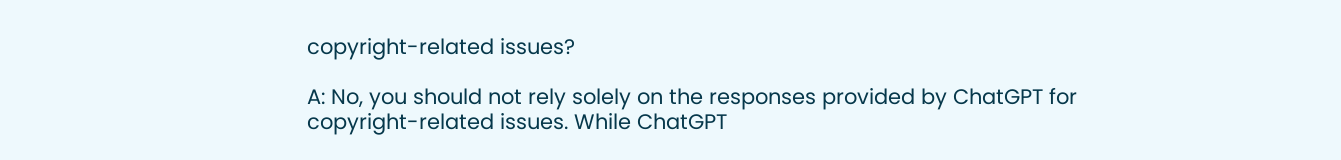copyright-related issues?

A: No, you should not rely solely on the responses provided by ChatGPT for copyright-related issues. While ChatGPT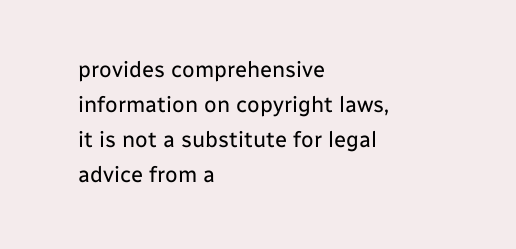provides comprehensive information on copyright laws, it is not a substitute for legal advice from a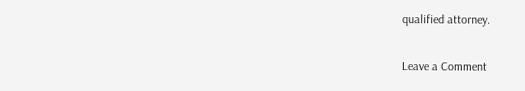qualified attorney.

Leave a Comment